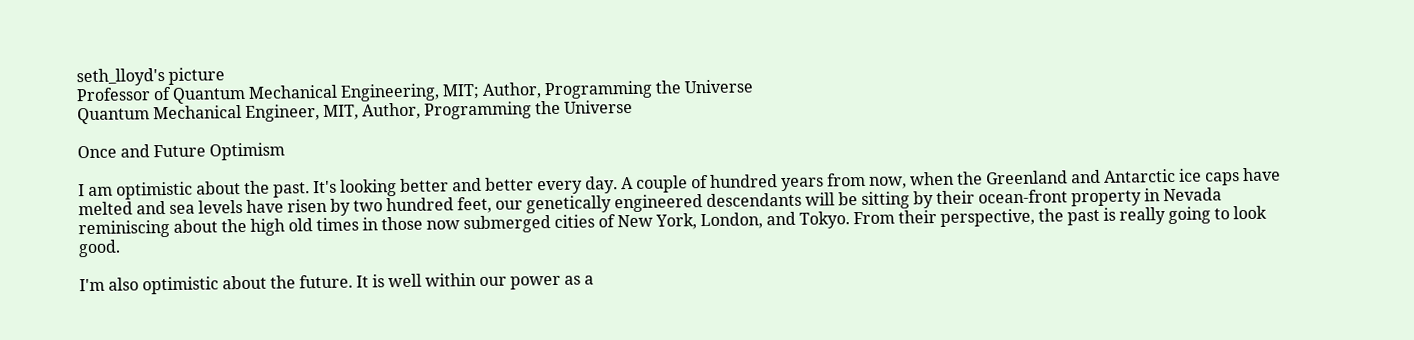seth_lloyd's picture
Professor of Quantum Mechanical Engineering, MIT; Author, Programming the Universe
Quantum Mechanical Engineer, MIT, Author, Programming the Universe

Once and Future Optimism

I am optimistic about the past. It's looking better and better every day. A couple of hundred years from now, when the Greenland and Antarctic ice caps have melted and sea levels have risen by two hundred feet, our genetically engineered descendants will be sitting by their ocean-front property in Nevada reminiscing about the high old times in those now submerged cities of New York, London, and Tokyo. From their perspective, the past is really going to look good.

I'm also optimistic about the future. It is well within our power as a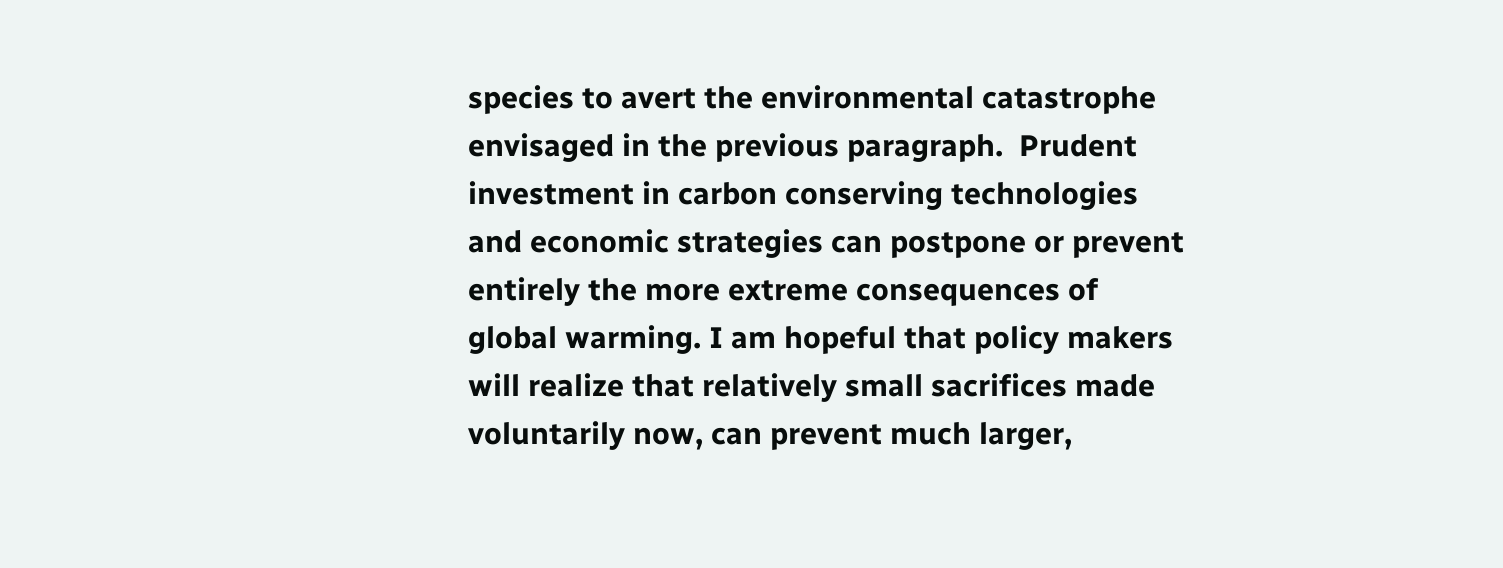species to avert the environmental catastrophe envisaged in the previous paragraph.  Prudent investment in carbon conserving technologies and economic strategies can postpone or prevent entirely the more extreme consequences of global warming. I am hopeful that policy makers will realize that relatively small sacrifices made voluntarily now, can prevent much larger,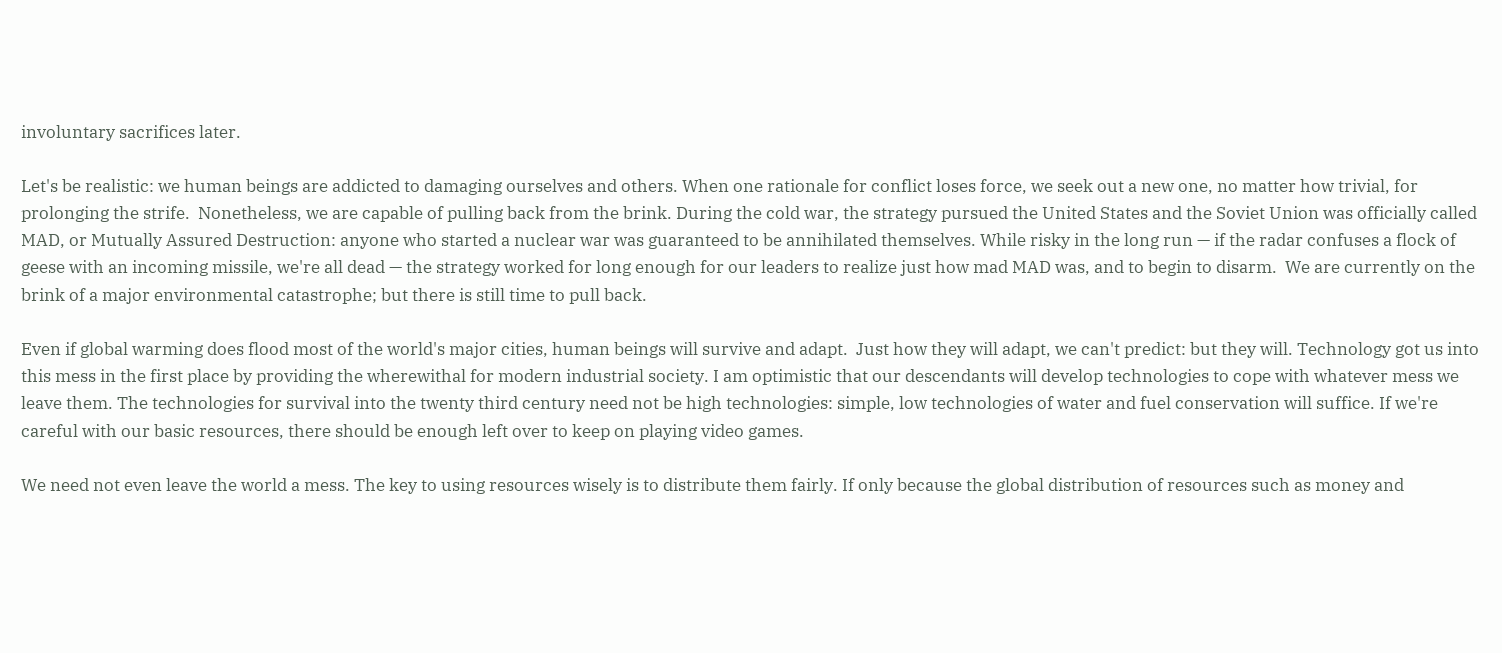involuntary sacrifices later.

Let's be realistic: we human beings are addicted to damaging ourselves and others. When one rationale for conflict loses force, we seek out a new one, no matter how trivial, for prolonging the strife.  Nonetheless, we are capable of pulling back from the brink. During the cold war, the strategy pursued the United States and the Soviet Union was officially called MAD, or Mutually Assured Destruction: anyone who started a nuclear war was guaranteed to be annihilated themselves. While risky in the long run — if the radar confuses a flock of geese with an incoming missile, we're all dead — the strategy worked for long enough for our leaders to realize just how mad MAD was, and to begin to disarm.  We are currently on the brink of a major environmental catastrophe; but there is still time to pull back.

Even if global warming does flood most of the world's major cities, human beings will survive and adapt.  Just how they will adapt, we can't predict: but they will. Technology got us into this mess in the first place by providing the wherewithal for modern industrial society. I am optimistic that our descendants will develop technologies to cope with whatever mess we leave them. The technologies for survival into the twenty third century need not be high technologies: simple, low technologies of water and fuel conservation will suffice. If we're careful with our basic resources, there should be enough left over to keep on playing video games.

We need not even leave the world a mess. The key to using resources wisely is to distribute them fairly. If only because the global distribution of resources such as money and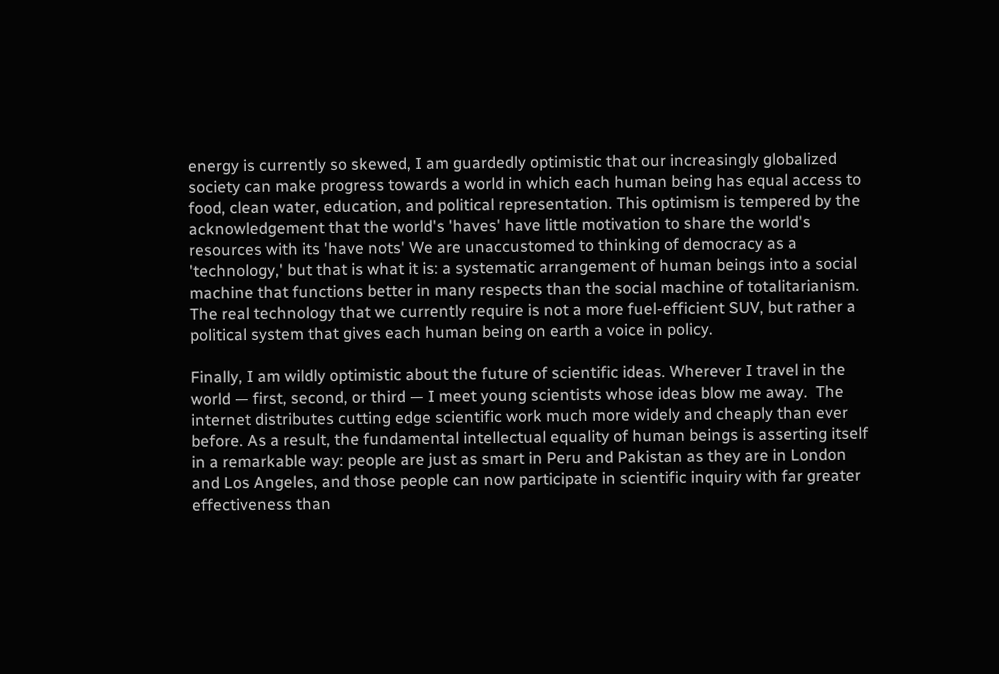energy is currently so skewed, I am guardedly optimistic that our increasingly globalized society can make progress towards a world in which each human being has equal access to food, clean water, education, and political representation. This optimism is tempered by the acknowledgement that the world's 'haves' have little motivation to share the world's resources with its 'have nots' We are unaccustomed to thinking of democracy as a 'technology,' but that is what it is: a systematic arrangement of human beings into a social machine that functions better in many respects than the social machine of totalitarianism. The real technology that we currently require is not a more fuel-efficient SUV, but rather a political system that gives each human being on earth a voice in policy.

Finally, I am wildly optimistic about the future of scientific ideas. Wherever I travel in the world — first, second, or third — I meet young scientists whose ideas blow me away.  The internet distributes cutting edge scientific work much more widely and cheaply than ever before. As a result, the fundamental intellectual equality of human beings is asserting itself in a remarkable way: people are just as smart in Peru and Pakistan as they are in London and Los Angeles, and those people can now participate in scientific inquiry with far greater effectiveness than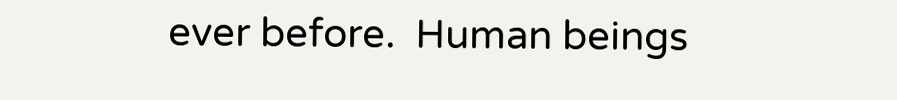ever before.  Human beings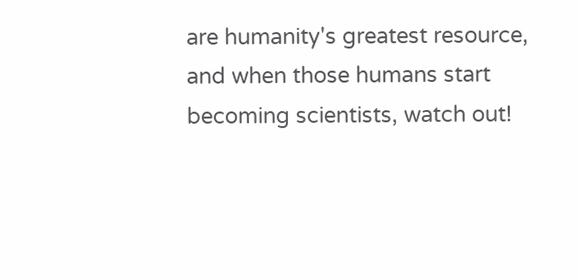are humanity's greatest resource, and when those humans start becoming scientists, watch out!